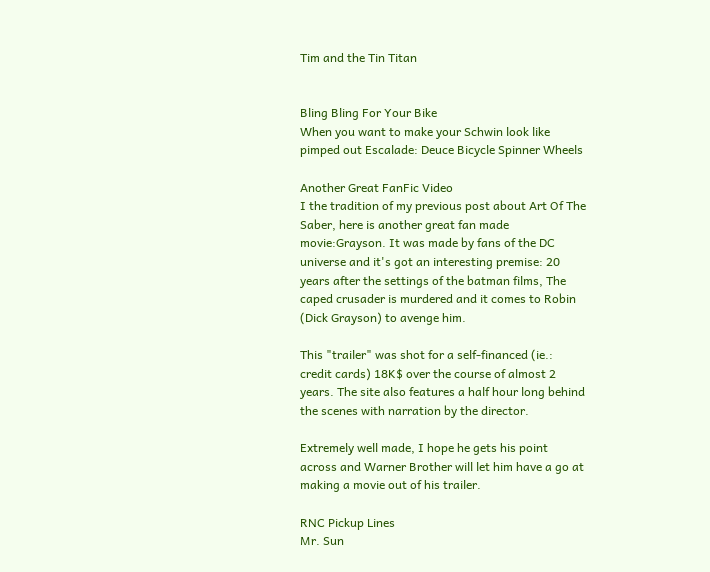Tim and the Tin Titan


Bling Bling For Your Bike
When you want to make your Schwin look like pimped out Escalade: Deuce Bicycle Spinner Wheels

Another Great FanFic Video
I the tradition of my previous post about Art Of The Saber, here is another great fan made movie:Grayson. It was made by fans of the DC universe and it's got an interesting premise: 20 years after the settings of the batman films, The caped crusader is murdered and it comes to Robin (Dick Grayson) to avenge him.

This "trailer" was shot for a self-financed (ie.: credit cards) 18K$ over the course of almost 2 years. The site also features a half hour long behind the scenes with narration by the director.

Extremely well made, I hope he gets his point across and Warner Brother will let him have a go at making a movie out of his trailer.

RNC Pickup Lines
Mr. Sun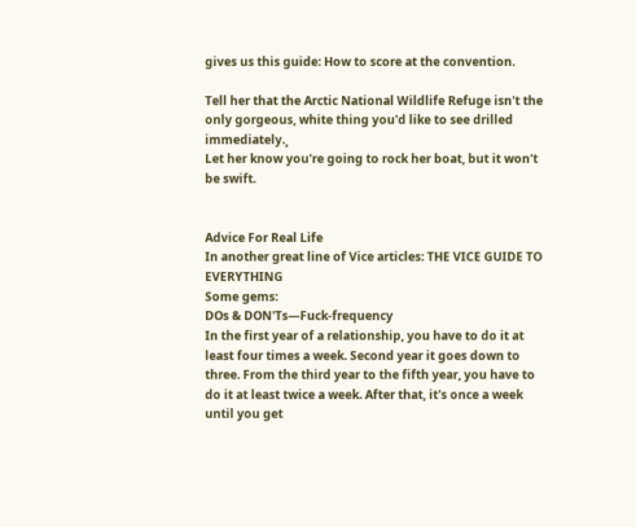gives us this guide: How to score at the convention.

Tell her that the Arctic National Wildlife Refuge isn't the only gorgeous, white thing you'd like to see drilled immediately.¸
Let her know you're going to rock her boat, but it won't be swift.


Advice For Real Life
In another great line of Vice articles: THE VICE GUIDE TO EVERYTHING
Some gems:
DOs & DON'Ts—Fuck-frequency
In the first year of a relationship, you have to do it at least four times a week. Second year it goes down to three. From the third year to the fifth year, you have to do it at least twice a week. After that, it's once a week until you get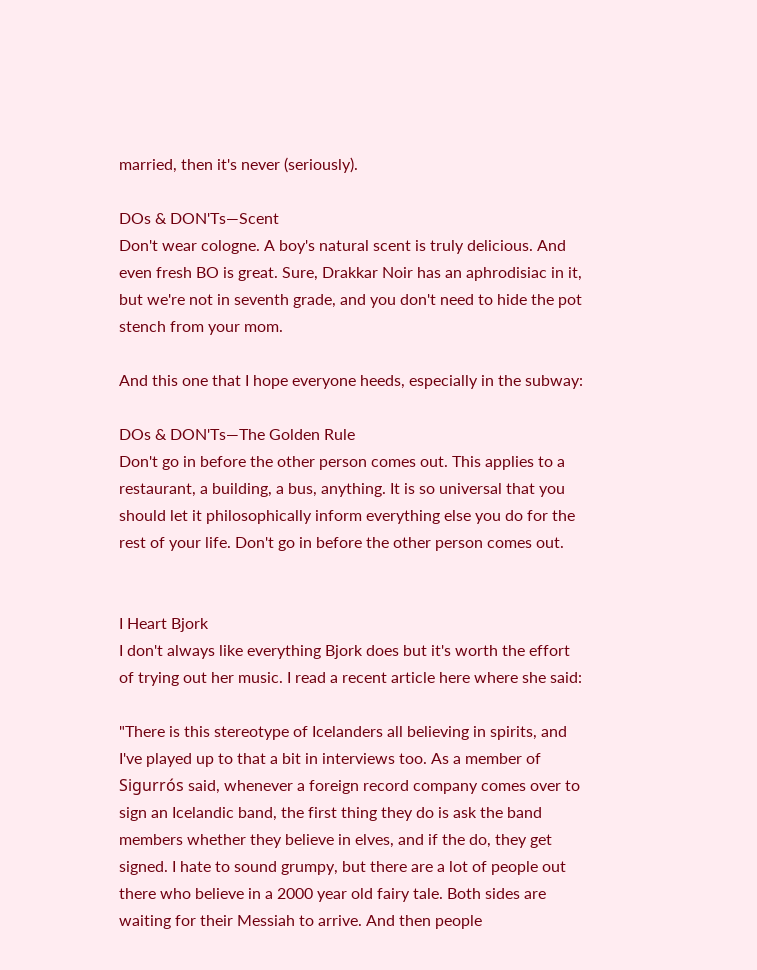married, then it's never (seriously).

DOs & DON'Ts—Scent
Don't wear cologne. A boy's natural scent is truly delicious. And even fresh BO is great. Sure, Drakkar Noir has an aphrodisiac in it, but we're not in seventh grade, and you don't need to hide the pot stench from your mom.

And this one that I hope everyone heeds, especially in the subway:

DOs & DON'Ts—The Golden Rule
Don't go in before the other person comes out. This applies to a restaurant, a building, a bus, anything. It is so universal that you should let it philosophically inform everything else you do for the rest of your life. Don't go in before the other person comes out.


I Heart Bjork
I don't always like everything Bjork does but it's worth the effort of trying out her music. I read a recent article here where she said:

"There is this stereotype of Icelanders all believing in spirits, and I've played up to that a bit in interviews too. As a member of Sigurrós said, whenever a foreign record company comes over to sign an Icelandic band, the first thing they do is ask the band members whether they believe in elves, and if the do, they get signed. I hate to sound grumpy, but there are a lot of people out there who believe in a 2000 year old fairy tale. Both sides are waiting for their Messiah to arrive. And then people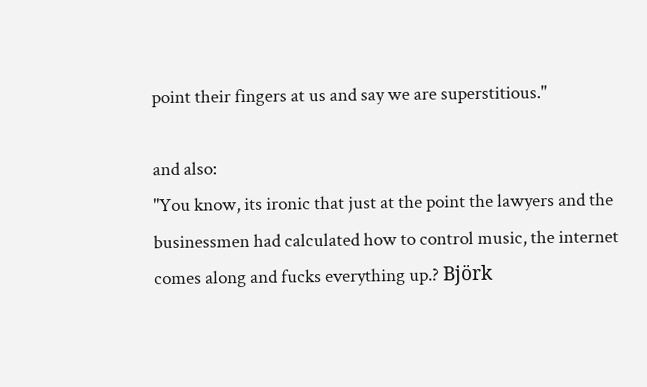point their fingers at us and say we are superstitious."

and also:
"You know, its ironic that just at the point the lawyers and the businessmen had calculated how to control music, the internet comes along and fucks everything up.? Björk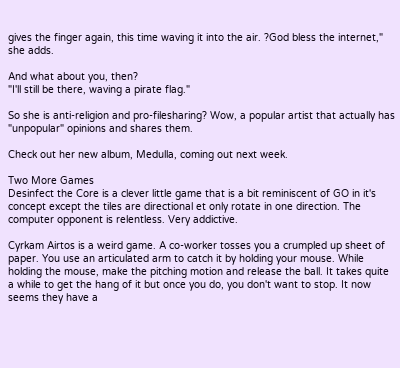gives the finger again, this time waving it into the air. ?God bless the internet," she adds.

And what about you, then?
"I'll still be there, waving a pirate flag."

So she is anti-religion and pro-filesharing? Wow, a popular artist that actually has "unpopular" opinions and shares them.

Check out her new album, Medulla, coming out next week.

Two More Games
Desinfect the Core is a clever little game that is a bit reminiscent of GO in it's concept except the tiles are directional et only rotate in one direction. The computer opponent is relentless. Very addictive.

Cyrkam Airtos is a weird game. A co-worker tosses you a crumpled up sheet of paper. You use an articulated arm to catch it by holding your mouse. While holding the mouse, make the pitching motion and release the ball. It takes quite a while to get the hang of it but once you do, you don't want to stop. It now seems they have a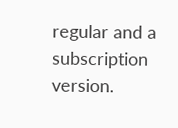regular and a subscription version.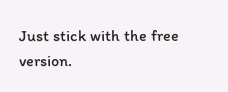Just stick with the free version.